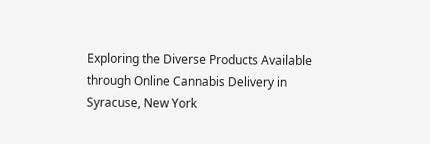Exploring the Diverse Products Available through Online Cannabis Delivery in Syracuse, New York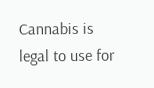Cannabis is legal to use for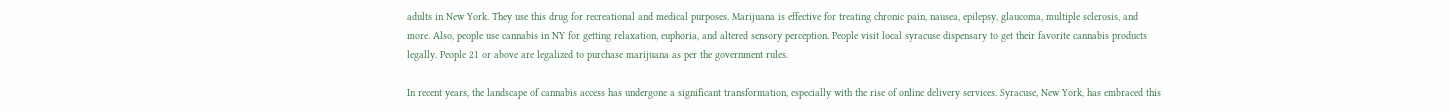adults in New York. They use this drug for recreational and medical purposes. Marijuana is effective for treating chronic pain, nausea, epilepsy, glaucoma, multiple sclerosis, and more. Also, people use cannabis in NY for getting relaxation, euphoria, and altered sensory perception. People visit local syracuse dispensary to get their favorite cannabis products legally. People 21 or above are legalized to purchase marijuana as per the government rules.

In recent years, the landscape of cannabis access has undergone a significant transformation, especially with the rise of online delivery services. Syracuse, New York, has embraced this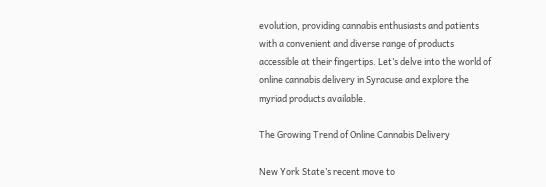evolution, providing cannabis enthusiasts and patients with a convenient and diverse range of products accessible at their fingertips. Let’s delve into the world of online cannabis delivery in Syracuse and explore the myriad products available.

The Growing Trend of Online Cannabis Delivery

New York State’s recent move to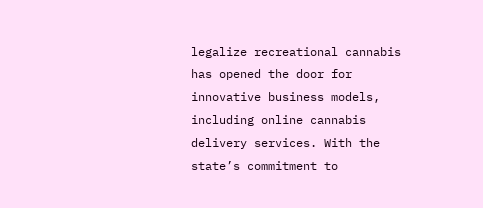legalize recreational cannabis has opened the door for innovative business models, including online cannabis delivery services. With the state’s commitment to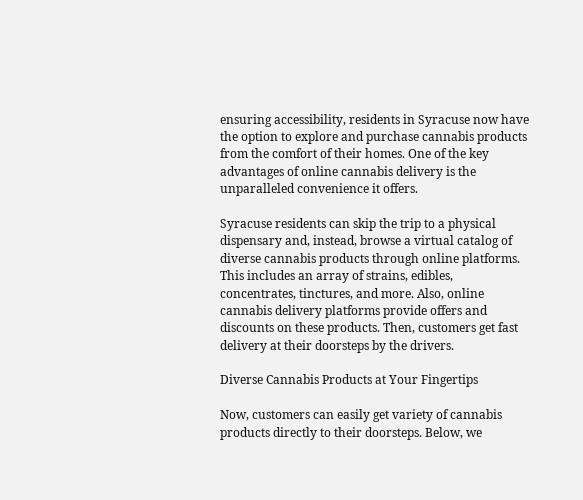ensuring accessibility, residents in Syracuse now have the option to explore and purchase cannabis products from the comfort of their homes. One of the key advantages of online cannabis delivery is the unparalleled convenience it offers.

Syracuse residents can skip the trip to a physical dispensary and, instead, browse a virtual catalog of diverse cannabis products through online platforms. This includes an array of strains, edibles, concentrates, tinctures, and more. Also, online cannabis delivery platforms provide offers and discounts on these products. Then, customers get fast delivery at their doorsteps by the drivers.

Diverse Cannabis Products at Your Fingertips

Now, customers can easily get variety of cannabis products directly to their doorsteps. Below, we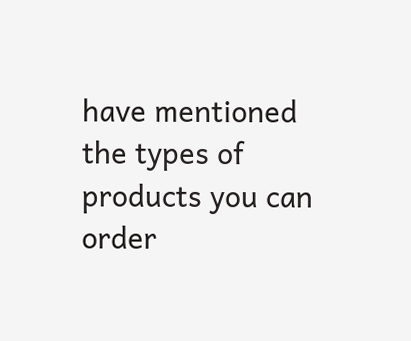have mentioned the types of products you can order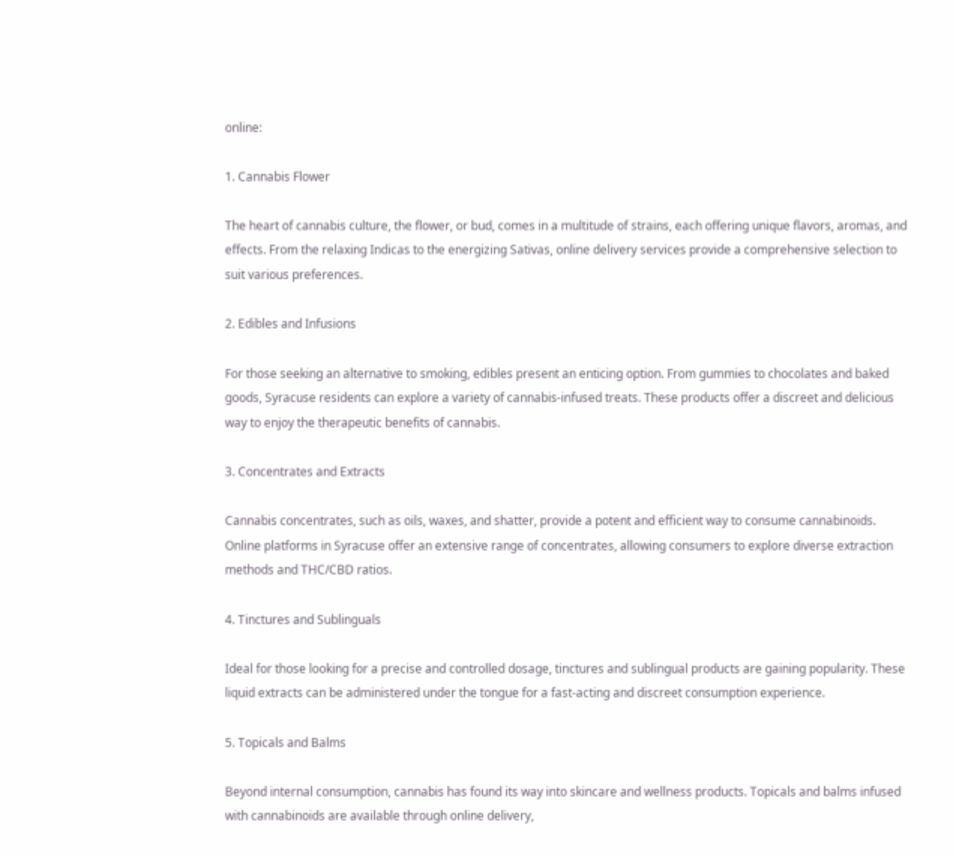online:

1. Cannabis Flower

The heart of cannabis culture, the flower, or bud, comes in a multitude of strains, each offering unique flavors, aromas, and effects. From the relaxing Indicas to the energizing Sativas, online delivery services provide a comprehensive selection to suit various preferences.

2. Edibles and Infusions

For those seeking an alternative to smoking, edibles present an enticing option. From gummies to chocolates and baked goods, Syracuse residents can explore a variety of cannabis-infused treats. These products offer a discreet and delicious way to enjoy the therapeutic benefits of cannabis.

3. Concentrates and Extracts

Cannabis concentrates, such as oils, waxes, and shatter, provide a potent and efficient way to consume cannabinoids. Online platforms in Syracuse offer an extensive range of concentrates, allowing consumers to explore diverse extraction methods and THC/CBD ratios.

4. Tinctures and Sublinguals

Ideal for those looking for a precise and controlled dosage, tinctures and sublingual products are gaining popularity. These liquid extracts can be administered under the tongue for a fast-acting and discreet consumption experience.

5. Topicals and Balms

Beyond internal consumption, cannabis has found its way into skincare and wellness products. Topicals and balms infused with cannabinoids are available through online delivery,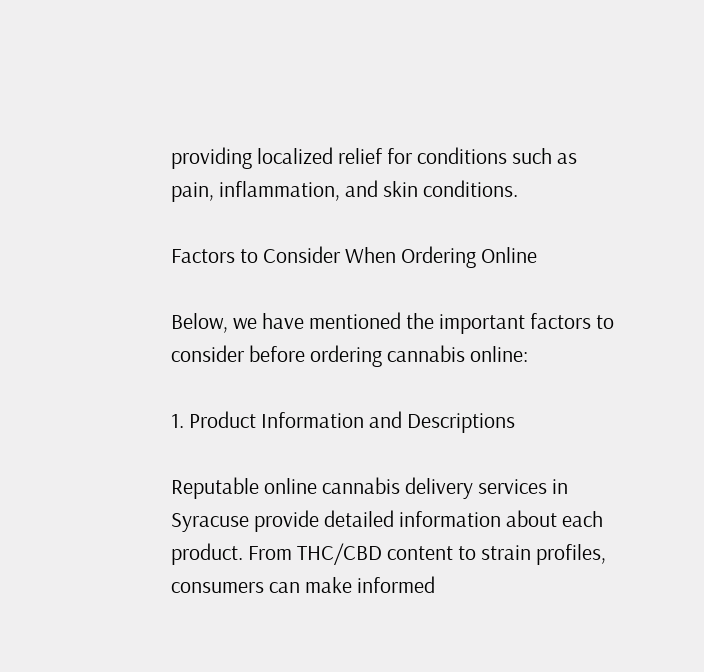providing localized relief for conditions such as pain, inflammation, and skin conditions.

Factors to Consider When Ordering Online

Below, we have mentioned the important factors to consider before ordering cannabis online:

1. Product Information and Descriptions

Reputable online cannabis delivery services in Syracuse provide detailed information about each product. From THC/CBD content to strain profiles, consumers can make informed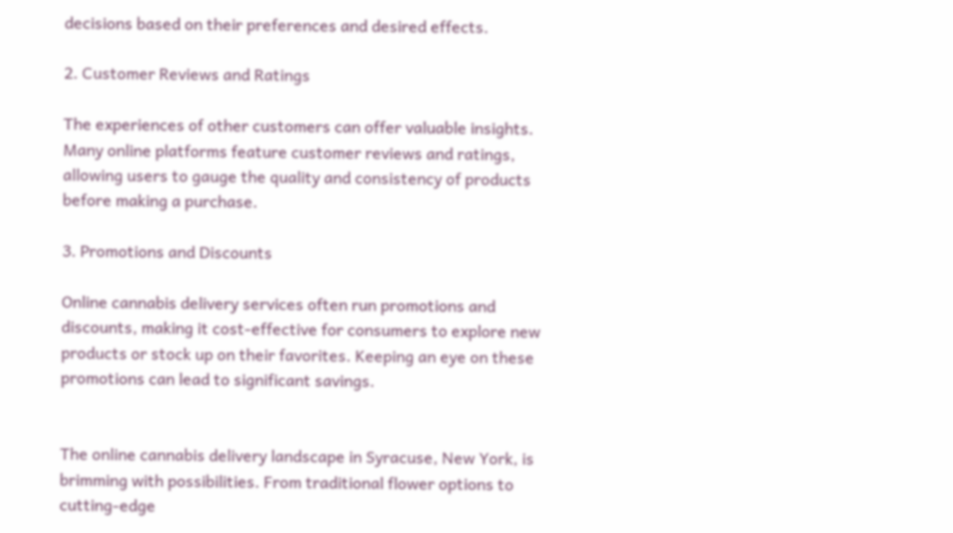decisions based on their preferences and desired effects.

2. Customer Reviews and Ratings

The experiences of other customers can offer valuable insights. Many online platforms feature customer reviews and ratings, allowing users to gauge the quality and consistency of products before making a purchase.

3. Promotions and Discounts

Online cannabis delivery services often run promotions and discounts, making it cost-effective for consumers to explore new products or stock up on their favorites. Keeping an eye on these promotions can lead to significant savings.


The online cannabis delivery landscape in Syracuse, New York, is brimming with possibilities. From traditional flower options to cutting-edge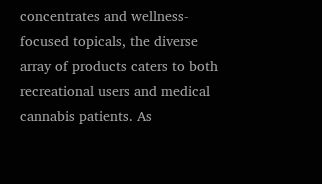concentrates and wellness-focused topicals, the diverse array of products caters to both recreational users and medical cannabis patients. As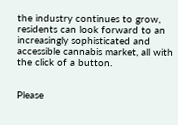the industry continues to grow, residents can look forward to an increasingly sophisticated and accessible cannabis market, all with the click of a button.


Please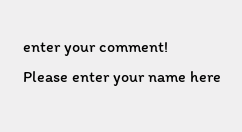enter your comment!
Please enter your name here